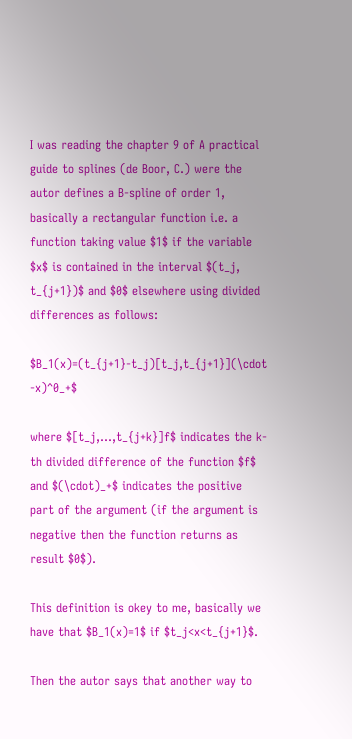I was reading the chapter 9 of A practical guide to splines (de Boor, C.) were the autor defines a B-spline of order 1, basically a rectangular function i.e. a function taking value $1$ if the variable $x$ is contained in the interval $(t_j, t_{j+1})$ and $0$ elsewhere using divided differences as follows:

$B_1(x)=(t_{j+1}-t_j)[t_j,t_{j+1}](\cdot -x)^0_+$

where $[t_j,...,t_{j+k}]f$ indicates the k-th divided difference of the function $f$ and $(\cdot)_+$ indicates the positive part of the argument (if the argument is negative then the function returns as result $0$).

This definition is okey to me, basically we have that $B_1(x)=1$ if $t_j<x<t_{j+1}$.

Then the autor says that another way to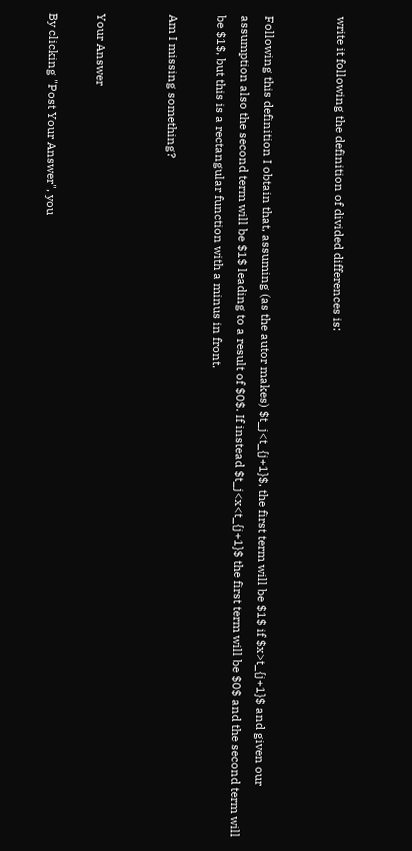write it following the definition of divided differences is:


Following this definition I obtain that, assuming (as the autor makes) $t_j<t_{j+1}$, the first term will be $1$ if $x>t_{j+1}$ and given our assumption also the second term will be $1$ leading to a result of $0$. If instead $t_j<x<t_{j+1}$ the first term will be $0$ and the second term will be $1$, but this is a rectangular function with a minus in front.

Am I missing something?


Your Answer

By clicking "Post Your Answer", you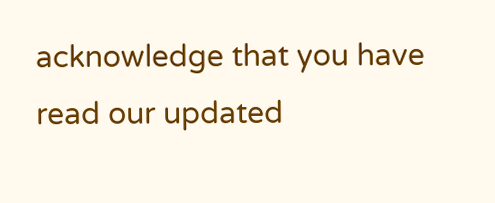acknowledge that you have read our updated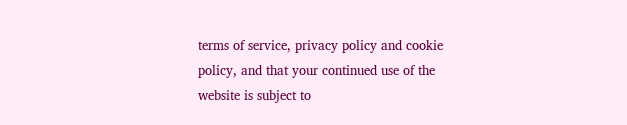terms of service, privacy policy and cookie policy, and that your continued use of the website is subject to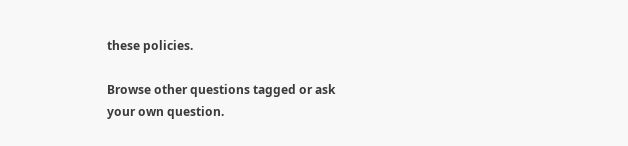these policies.

Browse other questions tagged or ask your own question.